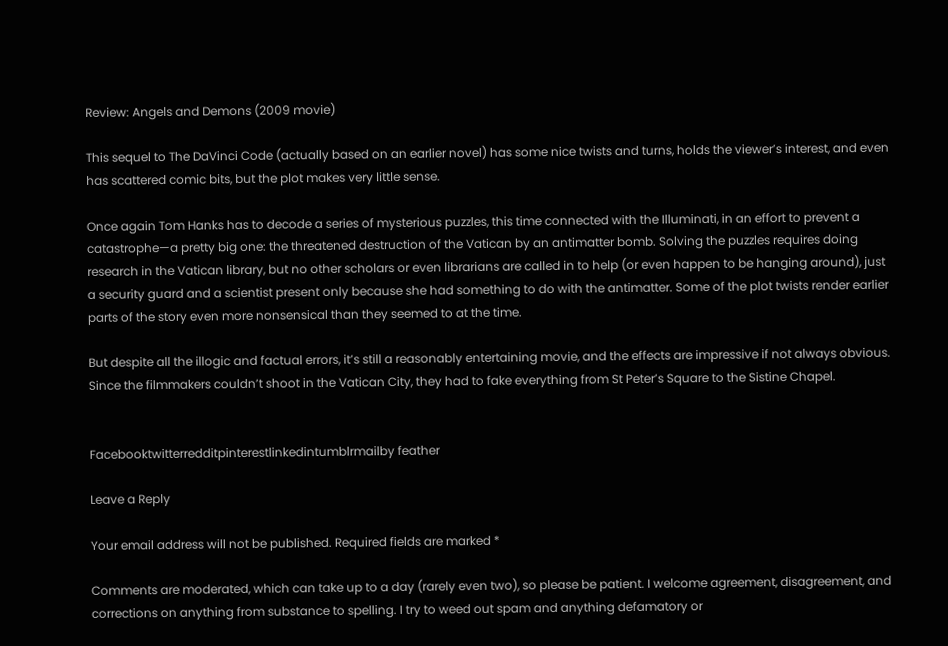Review: Angels and Demons (2009 movie)

This sequel to The DaVinci Code (actually based on an earlier novel) has some nice twists and turns, holds the viewer’s interest, and even has scattered comic bits, but the plot makes very little sense.

Once again Tom Hanks has to decode a series of mysterious puzzles, this time connected with the Illuminati, in an effort to prevent a catastrophe—a pretty big one: the threatened destruction of the Vatican by an antimatter bomb. Solving the puzzles requires doing research in the Vatican library, but no other scholars or even librarians are called in to help (or even happen to be hanging around), just a security guard and a scientist present only because she had something to do with the antimatter. Some of the plot twists render earlier parts of the story even more nonsensical than they seemed to at the time.

But despite all the illogic and factual errors, it’s still a reasonably entertaining movie, and the effects are impressive if not always obvious. Since the filmmakers couldn’t shoot in the Vatican City, they had to fake everything from St Peter’s Square to the Sistine Chapel.


Facebooktwitterredditpinterestlinkedintumblrmailby feather

Leave a Reply

Your email address will not be published. Required fields are marked *

Comments are moderated, which can take up to a day (rarely even two), so please be patient. I welcome agreement, disagreement, and corrections on anything from substance to spelling. I try to weed out spam and anything defamatory or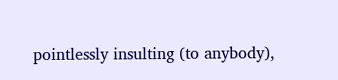pointlessly insulting (to anybody),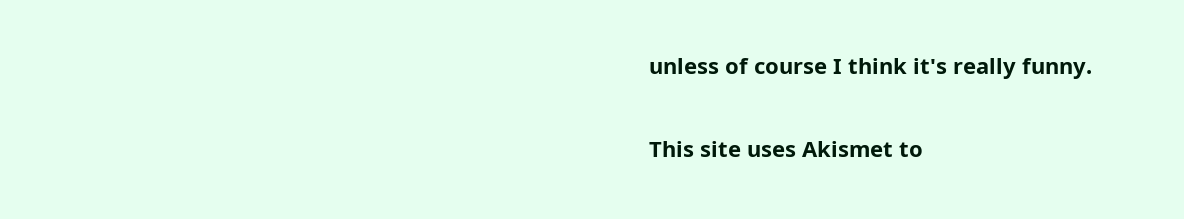unless of course I think it's really funny.

This site uses Akismet to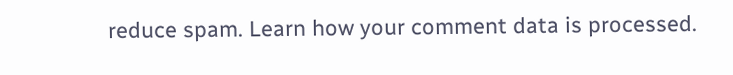reduce spam. Learn how your comment data is processed.